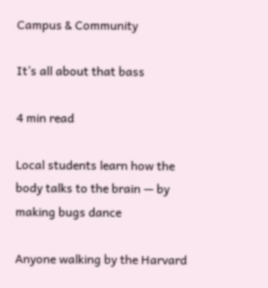Campus & Community

It’s all about that bass

4 min read

Local students learn how the body talks to the brain — by making bugs dance

Anyone walking by the Harvard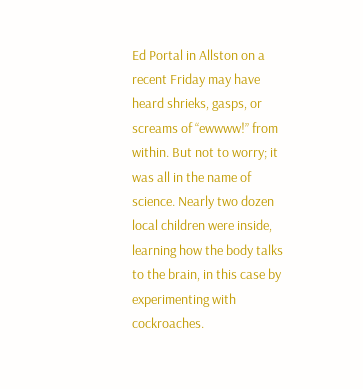Ed Portal in Allston on a recent Friday may have heard shrieks, gasps, or screams of “ewwww!” from within. But not to worry; it was all in the name of science. Nearly two dozen local children were inside, learning how the body talks to the brain, in this case by experimenting with cockroaches.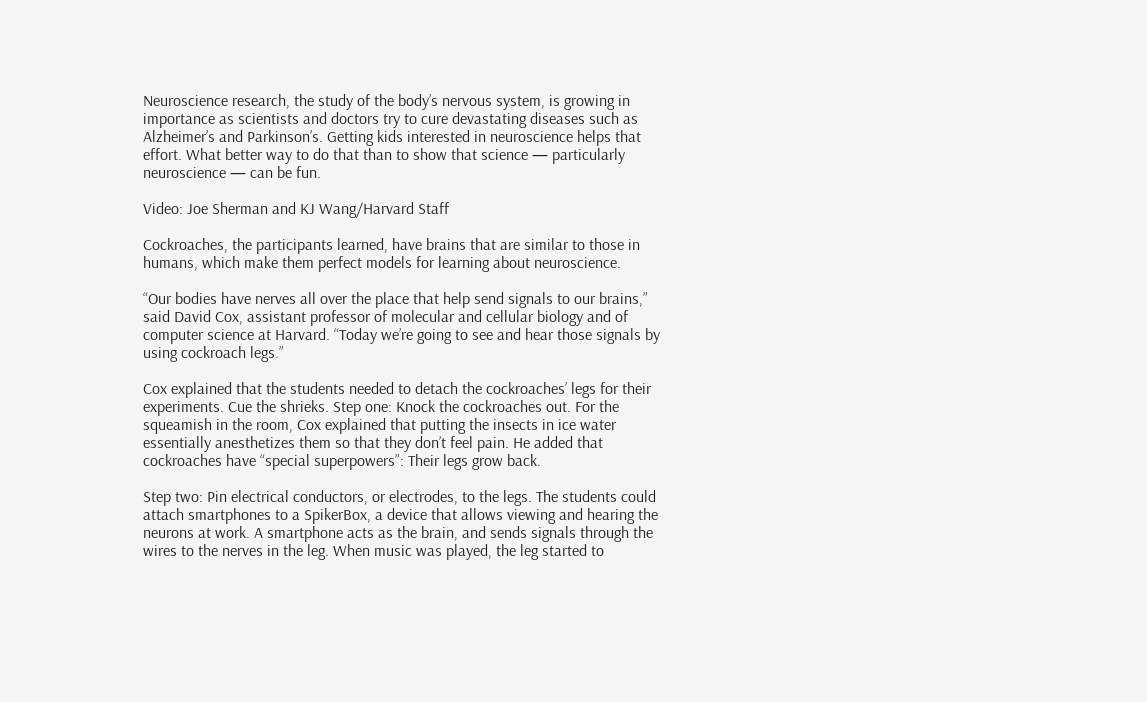Neuroscience research, the study of the body’s nervous system, is growing in importance as scientists and doctors try to cure devastating diseases such as Alzheimer’s and Parkinson’s. Getting kids interested in neuroscience helps that effort. What better way to do that than to show that science — particularly neuroscience — can be fun.

Video: Joe Sherman and KJ Wang/Harvard Staff

Cockroaches, the participants learned, have brains that are similar to those in humans, which make them perfect models for learning about neuroscience.

“Our bodies have nerves all over the place that help send signals to our brains,” said David Cox, assistant professor of molecular and cellular biology and of computer science at Harvard. “Today we’re going to see and hear those signals by using cockroach legs.”

Cox explained that the students needed to detach the cockroaches’ legs for their experiments. Cue the shrieks. Step one: Knock the cockroaches out. For the squeamish in the room, Cox explained that putting the insects in ice water essentially anesthetizes them so that they don’t feel pain. He added that cockroaches have “special superpowers”: Their legs grow back.

Step two: Pin electrical conductors, or electrodes, to the legs. The students could attach smartphones to a SpikerBox, a device that allows viewing and hearing the neurons at work. A smartphone acts as the brain, and sends signals through the wires to the nerves in the leg. When music was played, the leg started to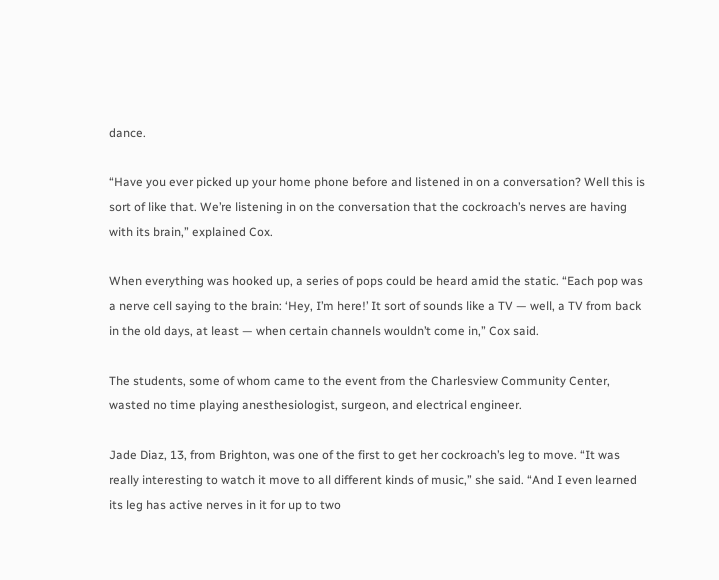dance.

“Have you ever picked up your home phone before and listened in on a conversation? Well this is sort of like that. We’re listening in on the conversation that the cockroach’s nerves are having with its brain,” explained Cox.

When everything was hooked up, a series of pops could be heard amid the static. “Each pop was a nerve cell saying to the brain: ‘Hey, I’m here!’ It sort of sounds like a TV — well, a TV from back in the old days, at least — when certain channels wouldn’t come in,” Cox said.

The students, some of whom came to the event from the Charlesview Community Center, wasted no time playing anesthesiologist, surgeon, and electrical engineer.

Jade Diaz, 13, from Brighton, was one of the first to get her cockroach’s leg to move. “It was really interesting to watch it move to all different kinds of music,” she said. “And I even learned its leg has active nerves in it for up to two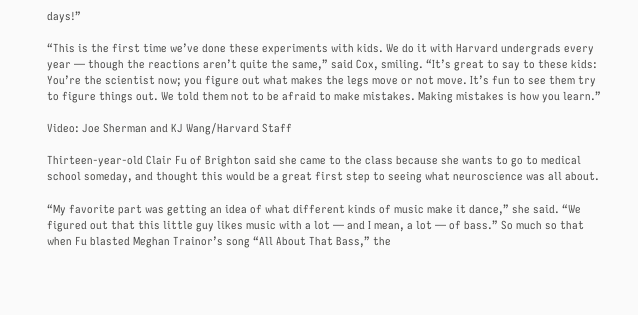days!”

“This is the first time we’ve done these experiments with kids. We do it with Harvard undergrads every year — though the reactions aren’t quite the same,” said Cox, smiling. “It’s great to say to these kids: You’re the scientist now; you figure out what makes the legs move or not move. It’s fun to see them try to figure things out. We told them not to be afraid to make mistakes. Making mistakes is how you learn.”

Video: Joe Sherman and KJ Wang/Harvard Staff

Thirteen-year-old Clair Fu of Brighton said she came to the class because she wants to go to medical school someday, and thought this would be a great first step to seeing what neuroscience was all about.

“My favorite part was getting an idea of what different kinds of music make it dance,” she said. “We figured out that this little guy likes music with a lot — and I mean, a lot — of bass.” So much so that when Fu blasted Meghan Trainor’s song “All About That Bass,” the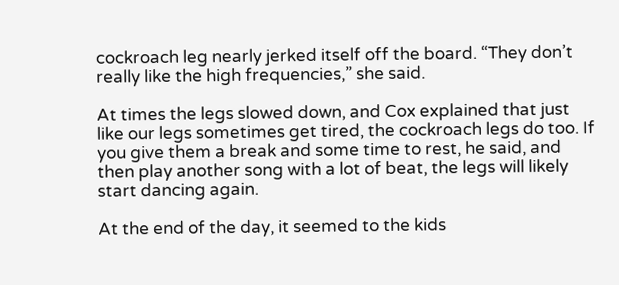cockroach leg nearly jerked itself off the board. “They don’t really like the high frequencies,” she said.

At times the legs slowed down, and Cox explained that just like our legs sometimes get tired, the cockroach legs do too. If you give them a break and some time to rest, he said, and then play another song with a lot of beat, the legs will likely start dancing again.

At the end of the day, it seemed to the kids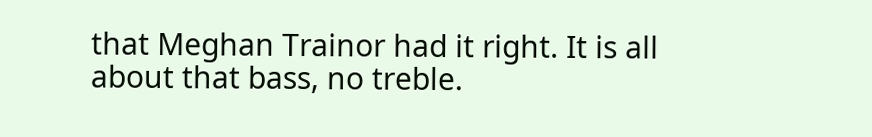that Meghan Trainor had it right. It is all about that bass, no treble.